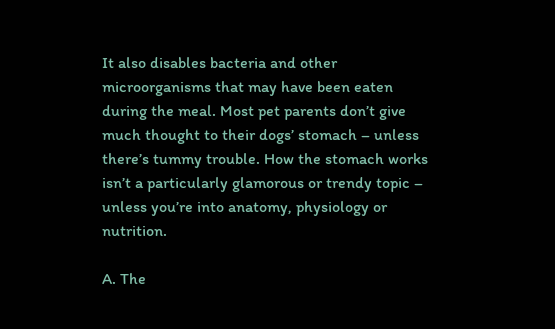It also disables bacteria and other microorganisms that may have been eaten during the meal. Most pet parents don’t give much thought to their dogs’ stomach – unless there’s tummy trouble. How the stomach works isn’t a particularly glamorous or trendy topic – unless you’re into anatomy, physiology or nutrition.

A. The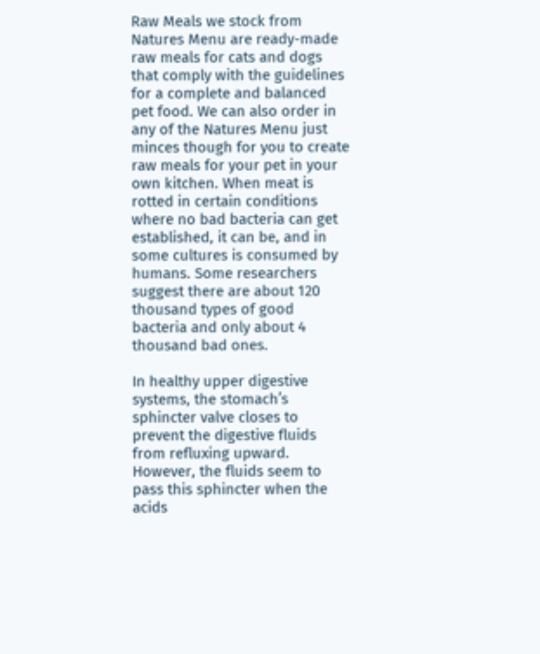Raw Meals we stock from Natures Menu are ready-made raw meals for cats and dogs that comply with the guidelines for a complete and balanced pet food. We can also order in any of the Natures Menu just minces though for you to create raw meals for your pet in your own kitchen. When meat is rotted in certain conditions where no bad bacteria can get established, it can be, and in some cultures is consumed by humans. Some researchers suggest there are about 120 thousand types of good bacteria and only about 4 thousand bad ones.

In healthy upper digestive systems, the stomach’s sphincter valve closes to prevent the digestive fluids from refluxing upward. However, the fluids seem to pass this sphincter when the acids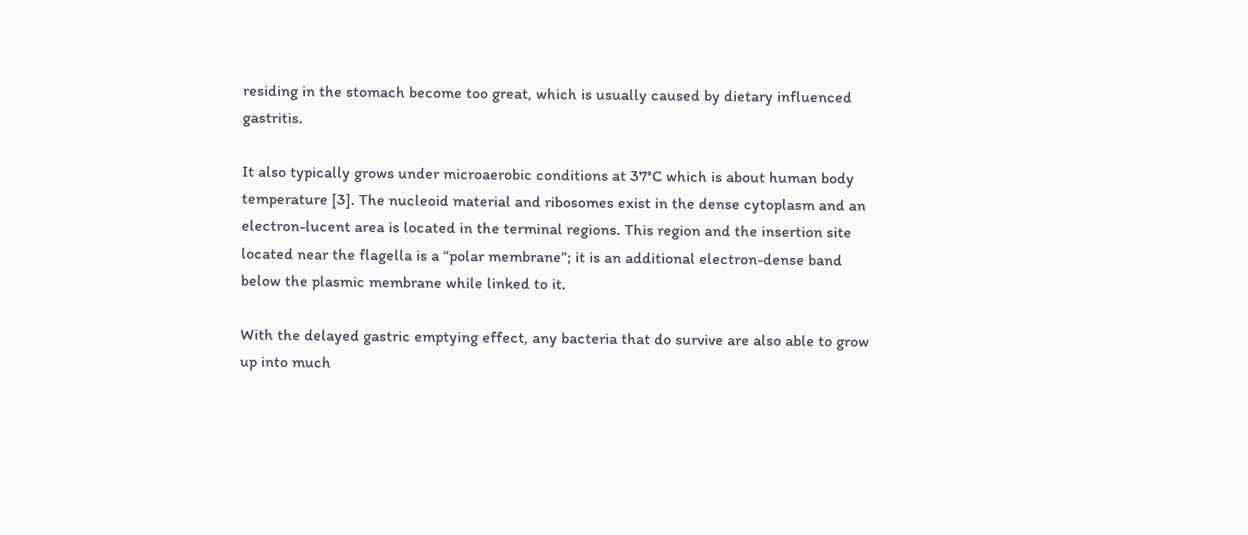residing in the stomach become too great, which is usually caused by dietary influenced gastritis.

It also typically grows under microaerobic conditions at 37°C which is about human body temperature [3]. The nucleoid material and ribosomes exist in the dense cytoplasm and an electron-lucent area is located in the terminal regions. This region and the insertion site located near the flagella is a “polar membrane”; it is an additional electron-dense band below the plasmic membrane while linked to it.

With the delayed gastric emptying effect, any bacteria that do survive are also able to grow up into much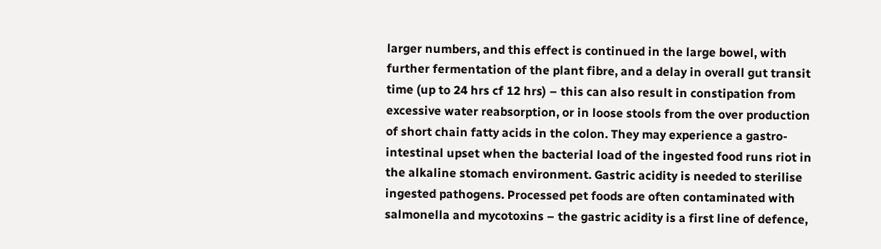larger numbers, and this effect is continued in the large bowel, with further fermentation of the plant fibre, and a delay in overall gut transit time (up to 24 hrs cf 12 hrs) – this can also result in constipation from excessive water reabsorption, or in loose stools from the over production of short chain fatty acids in the colon. They may experience a gastro-intestinal upset when the bacterial load of the ingested food runs riot in the alkaline stomach environment. Gastric acidity is needed to sterilise ingested pathogens. Processed pet foods are often contaminated with salmonella and mycotoxins – the gastric acidity is a first line of defence,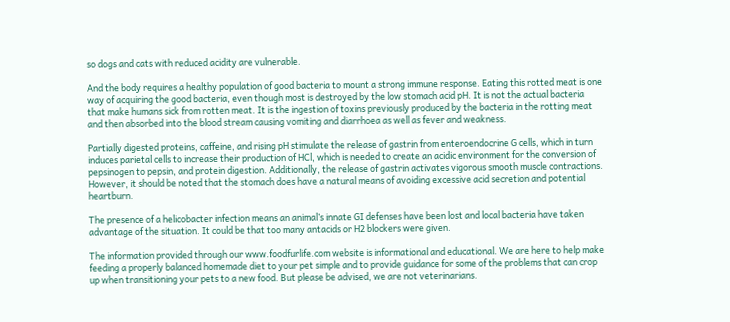so dogs and cats with reduced acidity are vulnerable.

And the body requires a healthy population of good bacteria to mount a strong immune response. Eating this rotted meat is one way of acquiring the good bacteria, even though most is destroyed by the low stomach acid pH. It is not the actual bacteria that make humans sick from rotten meat. It is the ingestion of toxins previously produced by the bacteria in the rotting meat and then absorbed into the blood stream causing vomiting and diarrhoea as well as fever and weakness.

Partially digested proteins, caffeine, and rising pH stimulate the release of gastrin from enteroendocrine G cells, which in turn induces parietal cells to increase their production of HCl, which is needed to create an acidic environment for the conversion of pepsinogen to pepsin, and protein digestion. Additionally, the release of gastrin activates vigorous smooth muscle contractions. However, it should be noted that the stomach does have a natural means of avoiding excessive acid secretion and potential heartburn.

The presence of a helicobacter infection means an animal’s innate GI defenses have been lost and local bacteria have taken advantage of the situation. It could be that too many antacids or H2 blockers were given.

The information provided through our www.foodfurlife.com website is informational and educational. We are here to help make feeding a properly balanced homemade diet to your pet simple and to provide guidance for some of the problems that can crop up when transitioning your pets to a new food. But please be advised, we are not veterinarians.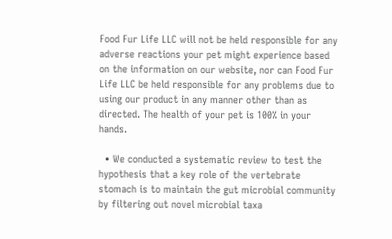Food Fur Life LLC will not be held responsible for any adverse reactions your pet might experience based on the information on our website, nor can Food Fur Life LLC be held responsible for any problems due to using our product in any manner other than as directed. The health of your pet is 100% in your hands.

  • We conducted a systematic review to test the hypothesis that a key role of the vertebrate stomach is to maintain the gut microbial community by filtering out novel microbial taxa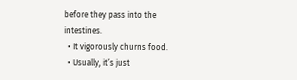before they pass into the intestines.
  • It vigorously churns food.
  • Usually, it’s just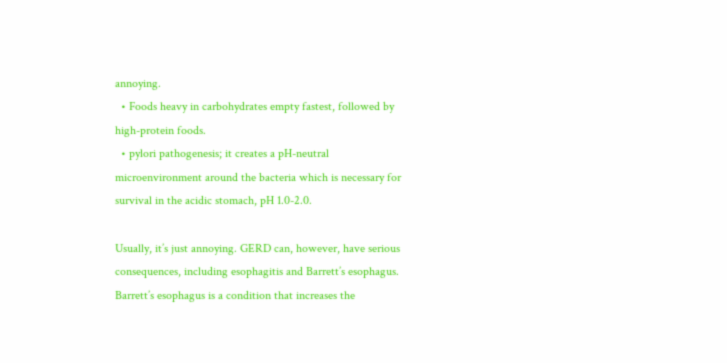annoying.
  • Foods heavy in carbohydrates empty fastest, followed by high-protein foods.
  • pylori pathogenesis; it creates a pH-neutral microenvironment around the bacteria which is necessary for survival in the acidic stomach, pH 1.0-2.0.

Usually, it’s just annoying. GERD can, however, have serious consequences, including esophagitis and Barrett’s esophagus. Barrett’s esophagus is a condition that increases the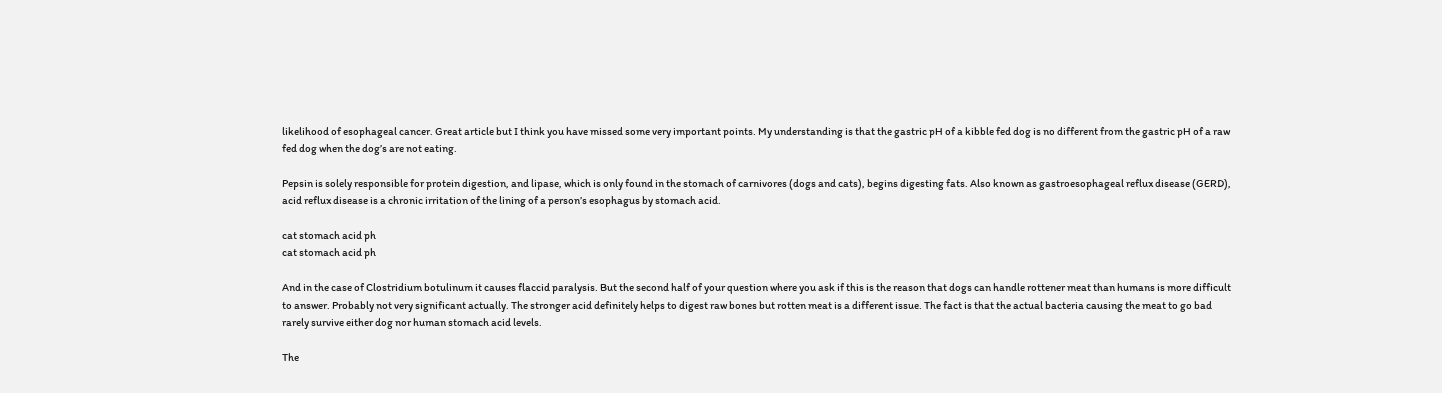likelihood of esophageal cancer. Great article but I think you have missed some very important points. My understanding is that the gastric pH of a kibble fed dog is no different from the gastric pH of a raw fed dog when the dog’s are not eating.

Pepsin is solely responsible for protein digestion, and lipase, which is only found in the stomach of carnivores (dogs and cats), begins digesting fats. Also known as gastroesophageal reflux disease (GERD), acid reflux disease is a chronic irritation of the lining of a person’s esophagus by stomach acid.

cat stomach acid ph
cat stomach acid ph

And in the case of Clostridium botulinum it causes flaccid paralysis. But the second half of your question where you ask if this is the reason that dogs can handle rottener meat than humans is more difficult to answer. Probably not very significant actually. The stronger acid definitely helps to digest raw bones but rotten meat is a different issue. The fact is that the actual bacteria causing the meat to go bad rarely survive either dog nor human stomach acid levels.

The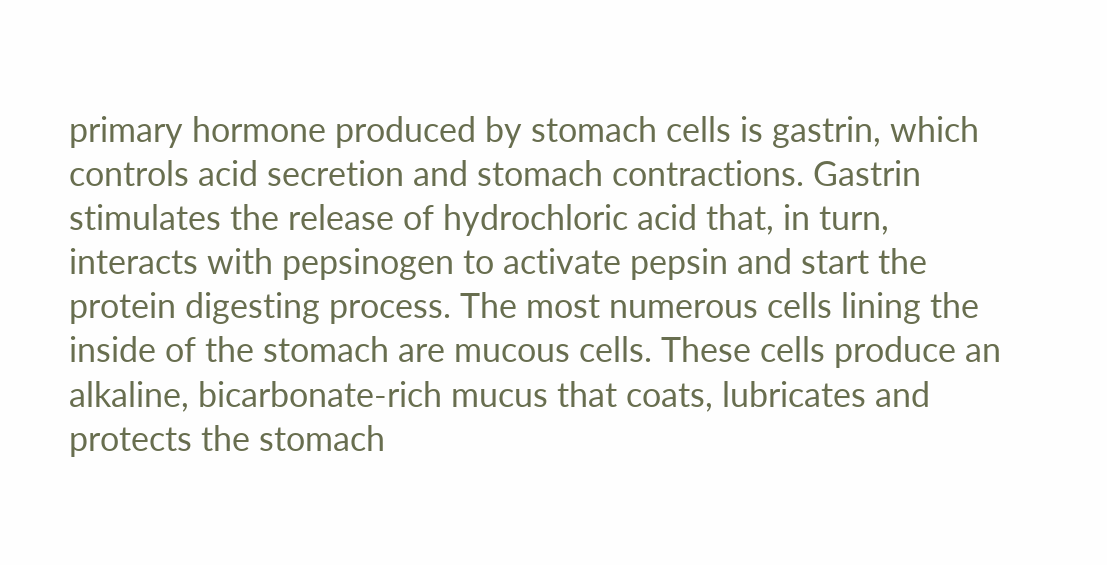primary hormone produced by stomach cells is gastrin, which controls acid secretion and stomach contractions. Gastrin stimulates the release of hydrochloric acid that, in turn, interacts with pepsinogen to activate pepsin and start the protein digesting process. The most numerous cells lining the inside of the stomach are mucous cells. These cells produce an alkaline, bicarbonate-rich mucus that coats, lubricates and protects the stomach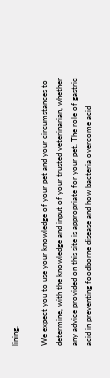lining.

We expect you to use your knowledge of your pet and your circumstances to determine, with the knowledge and input of your trusted veterinarian, whether any advice provided on this site is appropriate for your pet. The role of gastric acid in preventing foodborne disease and how bacteria overcome acid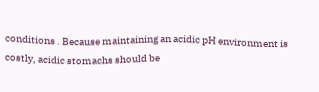conditions . Because maintaining an acidic pH environment is costly, acidic stomachs should be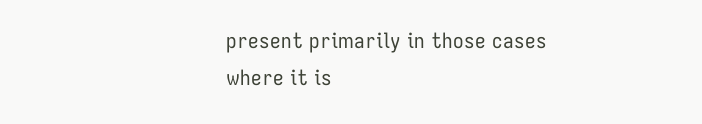present primarily in those cases where it is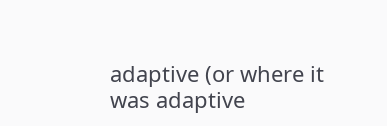adaptive (or where it was adaptive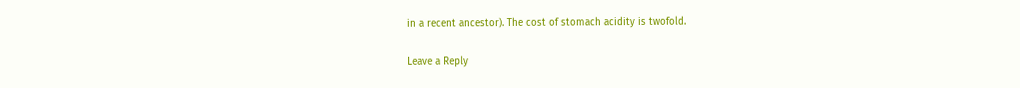in a recent ancestor). The cost of stomach acidity is twofold.

Leave a Reply